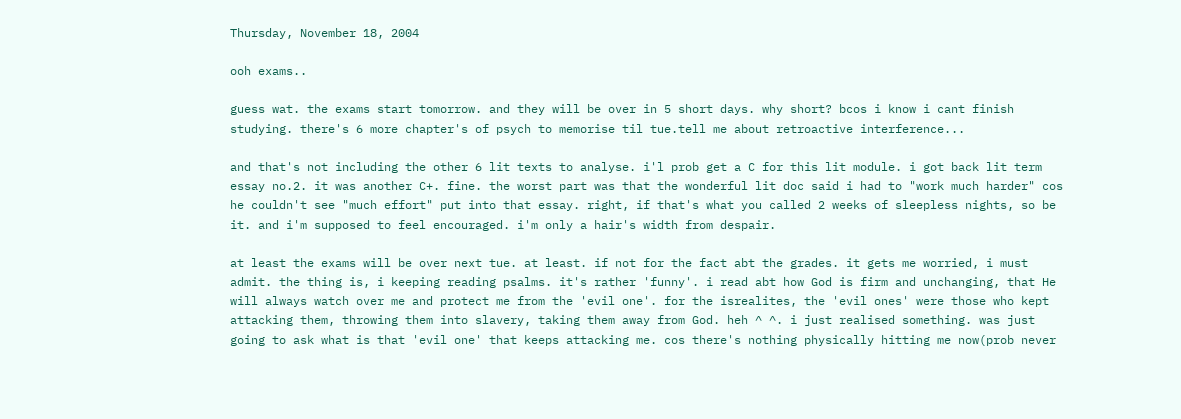Thursday, November 18, 2004

ooh exams..

guess wat. the exams start tomorrow. and they will be over in 5 short days. why short? bcos i know i cant finish studying. there's 6 more chapter's of psych to memorise til tue.tell me about retroactive interference...

and that's not including the other 6 lit texts to analyse. i'l prob get a C for this lit module. i got back lit term essay no.2. it was another C+. fine. the worst part was that the wonderful lit doc said i had to "work much harder" cos he couldn't see "much effort" put into that essay. right, if that's what you called 2 weeks of sleepless nights, so be it. and i'm supposed to feel encouraged. i'm only a hair's width from despair.

at least the exams will be over next tue. at least. if not for the fact abt the grades. it gets me worried, i must admit. the thing is, i keeping reading psalms. it's rather 'funny'. i read abt how God is firm and unchanging, that He will always watch over me and protect me from the 'evil one'. for the isrealites, the 'evil ones' were those who kept attacking them, throwing them into slavery, taking them away from God. heh ^ ^. i just realised something. was just going to ask what is that 'evil one' that keeps attacking me. cos there's nothing physically hitting me now(prob never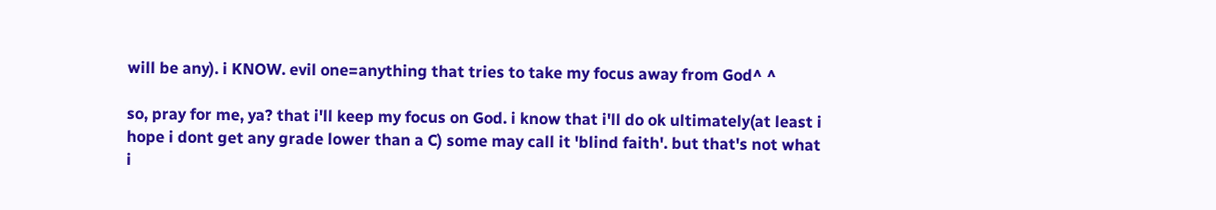will be any). i KNOW. evil one=anything that tries to take my focus away from God^ ^

so, pray for me, ya? that i'll keep my focus on God. i know that i'll do ok ultimately(at least i hope i dont get any grade lower than a C) some may call it 'blind faith'. but that's not what i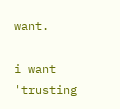want.

i want 'trusting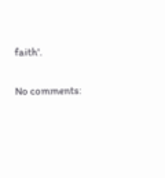faith'.

No comments: